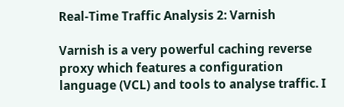Real-Time Traffic Analysis 2: Varnish

Varnish is a very powerful caching reverse proxy which features a configuration language (VCL) and tools to analyse traffic. I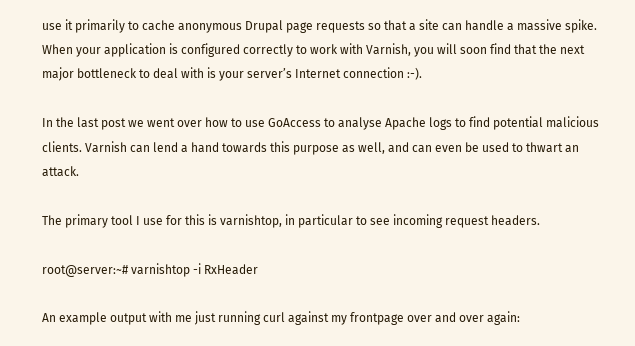use it primarily to cache anonymous Drupal page requests so that a site can handle a massive spike. When your application is configured correctly to work with Varnish, you will soon find that the next major bottleneck to deal with is your server’s Internet connection :-).

In the last post we went over how to use GoAccess to analyse Apache logs to find potential malicious clients. Varnish can lend a hand towards this purpose as well, and can even be used to thwart an attack.

The primary tool I use for this is varnishtop, in particular to see incoming request headers.

root@server:~# varnishtop -i RxHeader

An example output with me just running curl against my frontpage over and over again: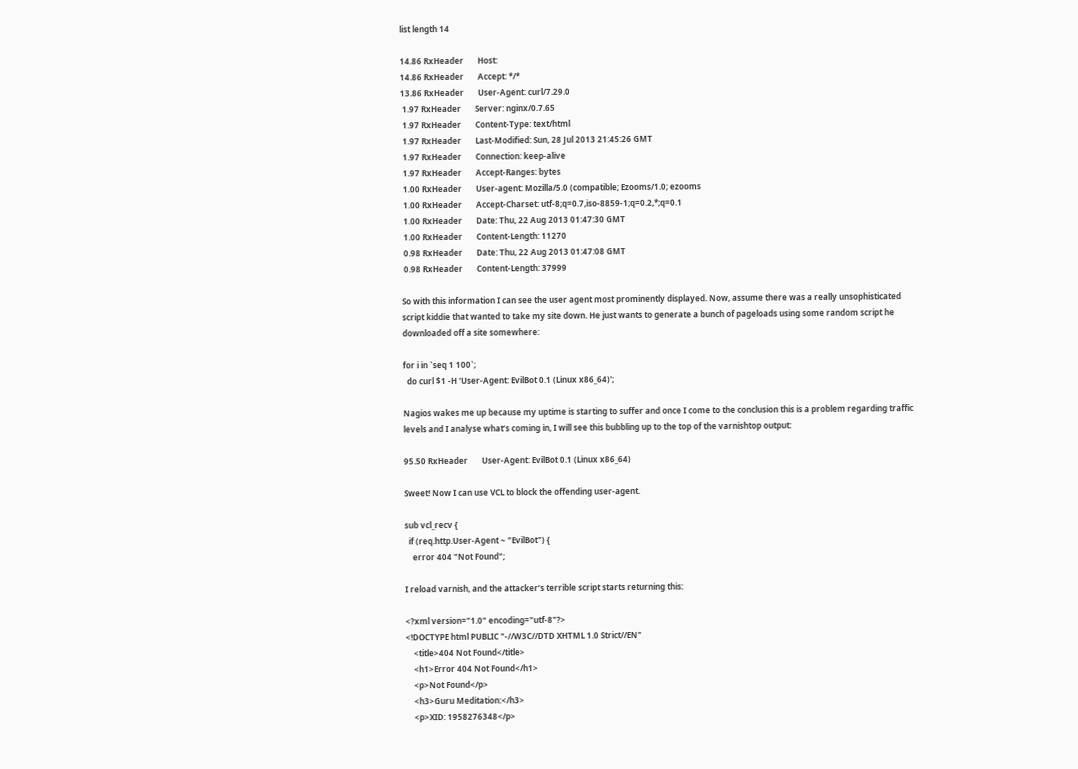list length 14

14.86 RxHeader       Host:
14.86 RxHeader       Accept: */*
13.86 RxHeader       User-Agent: curl/7.29.0
 1.97 RxHeader       Server: nginx/0.7.65
 1.97 RxHeader       Content-Type: text/html
 1.97 RxHeader       Last-Modified: Sun, 28 Jul 2013 21:45:26 GMT
 1.97 RxHeader       Connection: keep-alive
 1.97 RxHeader       Accept-Ranges: bytes
 1.00 RxHeader       User-agent: Mozilla/5.0 (compatible; Ezooms/1.0; ezooms
 1.00 RxHeader       Accept-Charset: utf-8;q=0.7,iso-8859-1;q=0.2,*;q=0.1
 1.00 RxHeader       Date: Thu, 22 Aug 2013 01:47:30 GMT
 1.00 RxHeader       Content-Length: 11270
 0.98 RxHeader       Date: Thu, 22 Aug 2013 01:47:08 GMT
 0.98 RxHeader       Content-Length: 37999

So with this information I can see the user agent most prominently displayed. Now, assume there was a really unsophisticated script kiddie that wanted to take my site down. He just wants to generate a bunch of pageloads using some random script he downloaded off a site somewhere:

for i in `seq 1 100`;
  do curl $1 -H 'User-Agent: EvilBot 0.1 (Linux x86_64)';

Nagios wakes me up because my uptime is starting to suffer and once I come to the conclusion this is a problem regarding traffic levels and I analyse what’s coming in, I will see this bubbling up to the top of the varnishtop output:

95.50 RxHeader       User-Agent: EvilBot 0.1 (Linux x86_64)

Sweet! Now I can use VCL to block the offending user-agent.

sub vcl_recv {
  if (req.http.User-Agent ~ "EvilBot") {
    error 404 "Not Found";

I reload varnish, and the attacker’s terrible script starts returning this:

<?xml version="1.0" encoding="utf-8"?>
<!DOCTYPE html PUBLIC "-//W3C//DTD XHTML 1.0 Strict//EN"
    <title>404 Not Found</title>
    <h1>Error 404 Not Found</h1>
    <p>Not Found</p>
    <h3>Guru Meditation:</h3>
    <p>XID: 1958276348</p>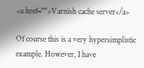<a href="">Varnish cache server</a>

Of course this is a very hypersimplistic example. However, I have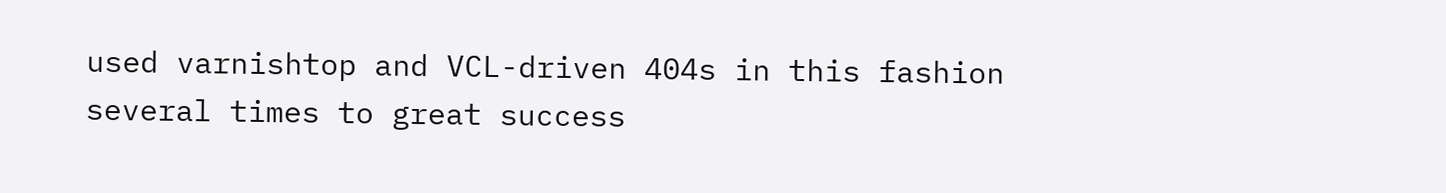used varnishtop and VCL-driven 404s in this fashion several times to great success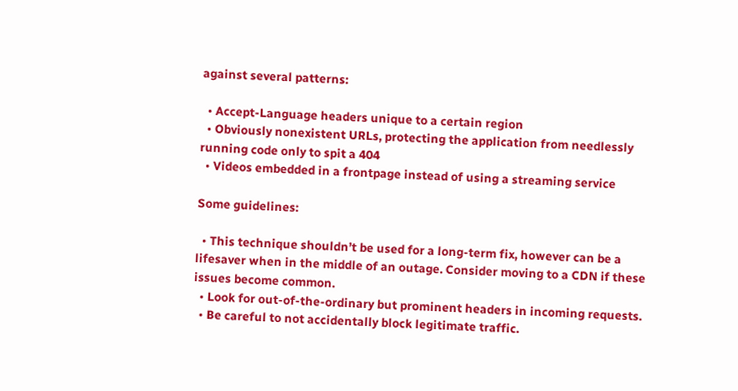against several patterns:

  • Accept-Language headers unique to a certain region
  • Obviously nonexistent URLs, protecting the application from needlessly running code only to spit a 404
  • Videos embedded in a frontpage instead of using a streaming service

Some guidelines:

  • This technique shouldn’t be used for a long-term fix, however can be a lifesaver when in the middle of an outage. Consider moving to a CDN if these issues become common.
  • Look for out-of-the-ordinary but prominent headers in incoming requests.
  • Be careful to not accidentally block legitimate traffic.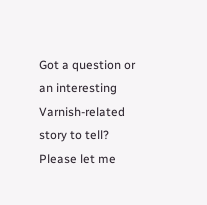Got a question or an interesting Varnish-related story to tell? Please let me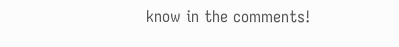know in the comments!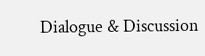Dialogue & Discussion